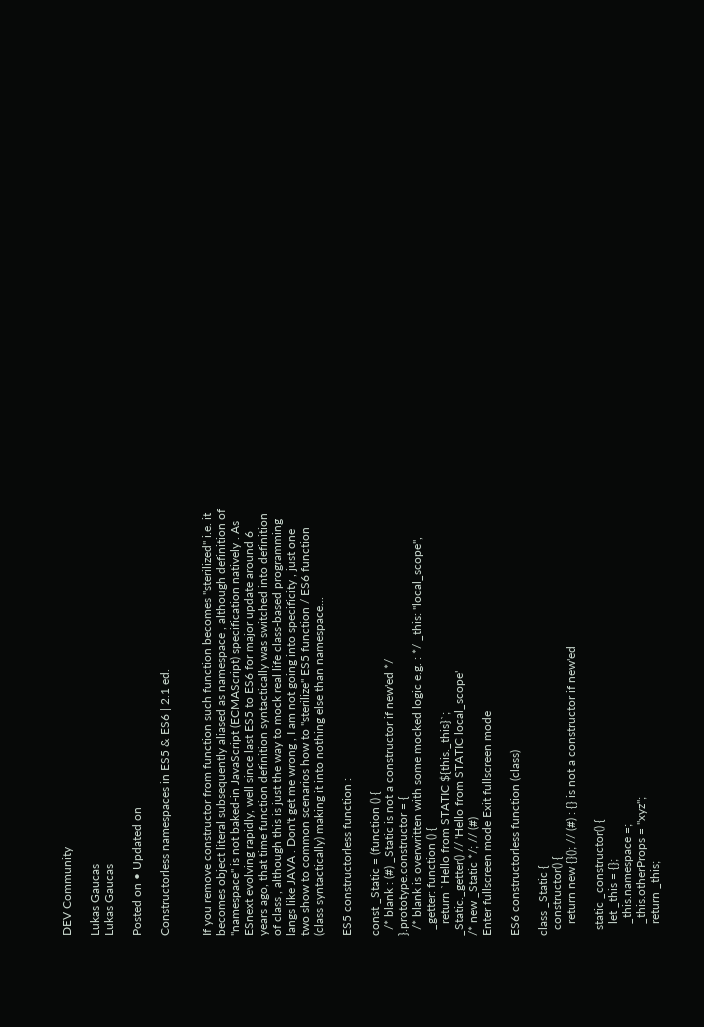DEV Community

Lukas Gaucas
Lukas Gaucas

Posted on • Updated on

Constructorless namespaces in ES5 & ES6 | 2.1 ed.


If you remove constructor from function such function becomes "sterilized" i.e. it becomes object literal subsequently aliased as namespace , although definition of "namespace" is not baked-in JavaScript (ECMAScript) specification natively . As ESnext evolving rapidly, well since last ES5 to ES6 for major update around 6 years ago, that time function definition syntactically was switched into definition of class , although this is just the way to mock real life class-based programming langs like JAVA . Don't get me wrong , I am not going into specificity , just one two show to common scenarios how to "sterilize" ES5 function / ES6 function (class syntactically) making it into nothing else than namespace...

ES5 constructorless function :

const _Static = (function () {
  /* blank : (#) _Static is not a constructor if new'ed */
}.prototype.constructor = {
  /* blank is overwritten with some mocked logic e.g. : */ _this: "local_scope",
  _getter: function () {
    return `Hello from STATIC ${this._this}`;
_Static._getter() // 'Hello from STATIC local_scope'
/* new _Static */; // (#)
Enter fullscreen mode Exit fullscreen mode

ES6 constructorless function (class)

class _Static {
  constructor() {
    return new {}(); // (#) : {} is not a constructor if new'ed

  static _constructor() {
    let _this = {};
    _this.namespace =;
    _this.otherProps = "xyz";
    return _this;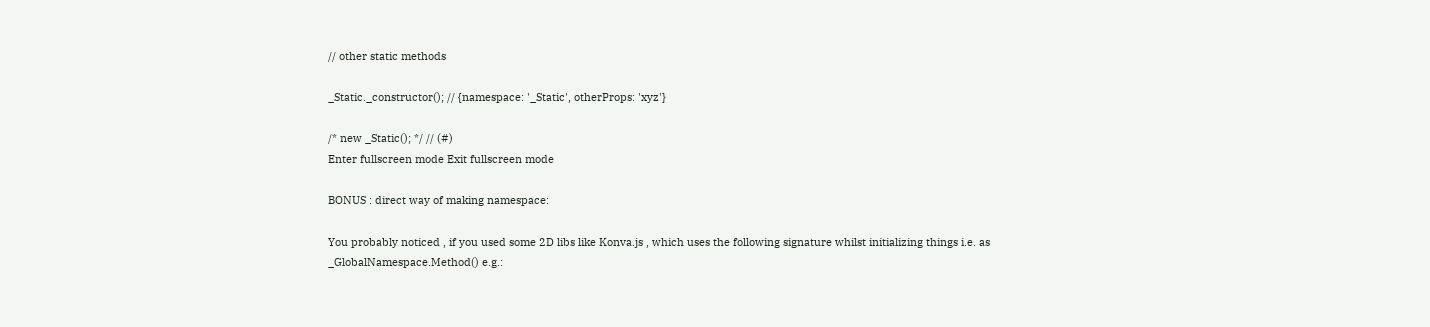// other static methods

_Static._constructor(); // {namespace: '_Static', otherProps: 'xyz'}

/* new _Static(); */ // (#)
Enter fullscreen mode Exit fullscreen mode

BONUS : direct way of making namespace:

You probably noticed , if you used some 2D libs like Konva.js , which uses the following signature whilst initializing things i.e. as _GlobalNamespace.Method() e.g.: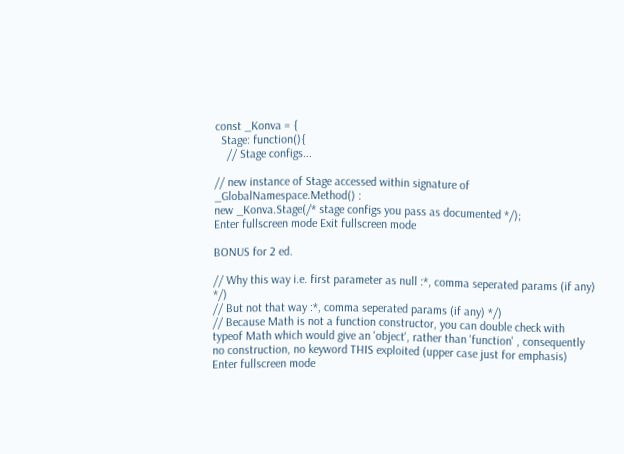const _Konva = {
  Stage: function(){
    // Stage configs...

// new instance of Stage accessed within signature of _GlobalNamespace.Method() :
new _Konva.Stage(/* stage configs you pass as documented */);
Enter fullscreen mode Exit fullscreen mode

BONUS for 2 ed.

// Why this way i.e. first parameter as null :*, comma seperated params (if any) */)
// But not that way :*, comma seperated params (if any) */)
// Because Math is not a function constructor, you can double check with typeof Math which would give an 'object', rather than 'function' , consequently no construction, no keyword THIS exploited (upper case just for emphasis)
Enter fullscreen mode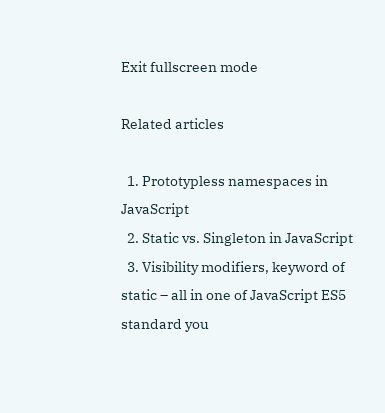Exit fullscreen mode

Related articles

  1. Prototypless namespaces in JavaScript
  2. Static vs. Singleton in JavaScript
  3. Visibility modifiers, keyword of static – all in one of JavaScript ES5 standard you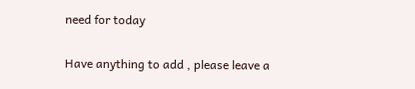need for today

Have anything to add , please leave a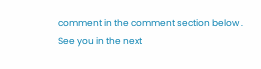comment in the comment section below . See you in the next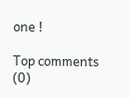one !

Top comments (0)